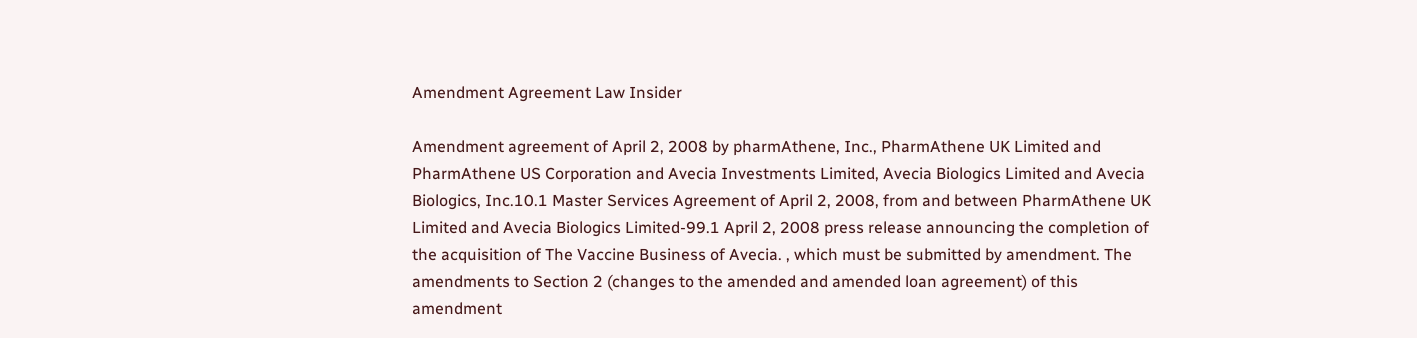Amendment Agreement Law Insider

Amendment agreement of April 2, 2008 by pharmAthene, Inc., PharmAthene UK Limited and PharmAthene US Corporation and Avecia Investments Limited, Avecia Biologics Limited and Avecia Biologics, Inc.10.1 Master Services Agreement of April 2, 2008, from and between PharmAthene UK Limited and Avecia Biologics Limited-99.1 April 2, 2008 press release announcing the completion of the acquisition of The Vaccine Business of Avecia. , which must be submitted by amendment. The amendments to Section 2 (changes to the amended and amended loan agreement) of this amendment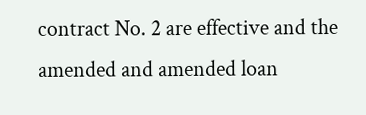contract No. 2 are effective and the amended and amended loan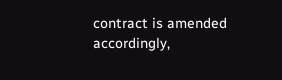contract is amended accordingly,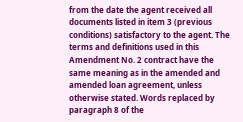from the date the agent received all documents listed in item 3 (previous conditions) satisfactory to the agent. The terms and definitions used in this Amendment No. 2 contract have the same meaning as in the amended and amended loan agreement, unless otherwise stated. Words replaced by paragraph 8 of the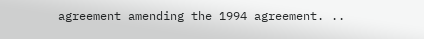agreement amending the 1994 agreement. ..